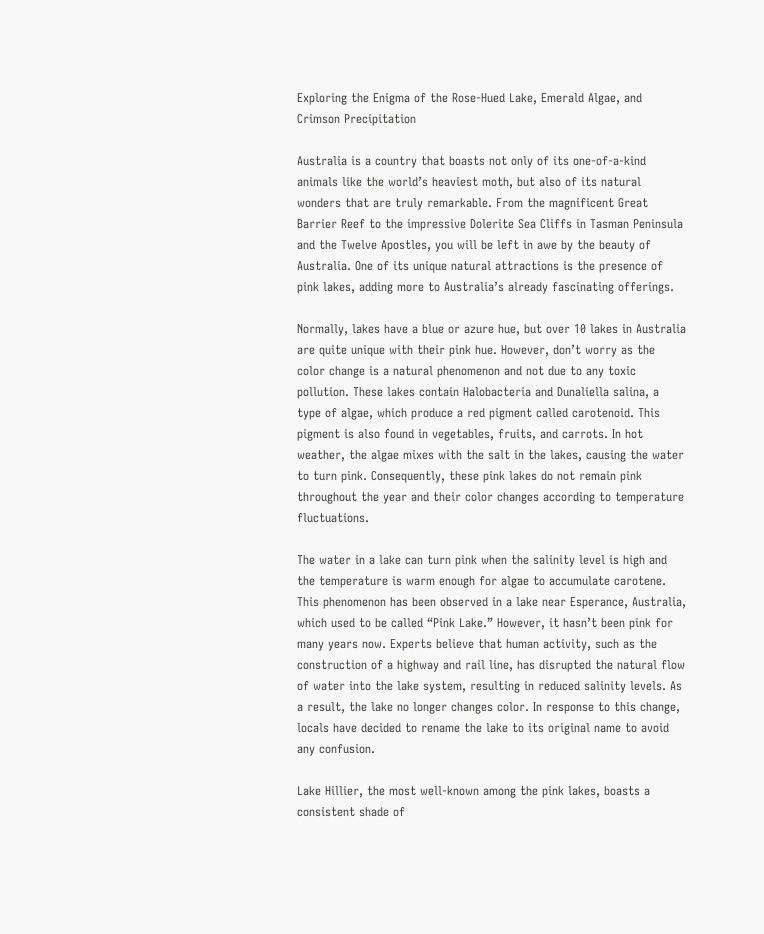Exploring the Enigma of the Rose-Hued Lake, Emerald Algae, and Crimson Precipitation

Australia is a country that boasts not only of its one-of-a-kind animals like the world’s heaviest moth, but also of its natural wonders that are truly remarkable. From the magnificent Great Barrier Reef to the impressive Dolerite Sea Cliffs in Tasman Peninsula and the Twelve Apostles, you will be left in awe by the beauty of Australia. One of its unique natural attractions is the presence of pink lakes, adding more to Australia’s already fascinating offerings.

Normally, lakes have a blue or azure hue, but over 10 lakes in Australia are quite unique with their pink hue. However, don’t worry as the color change is a natural phenomenon and not due to any toxic pollution. These lakes contain Halobacteria and Dunaliella salina, a type of algae, which produce a red pigment called carotenoid. This pigment is also found in vegetables, fruits, and carrots. In hot weather, the algae mixes with the salt in the lakes, causing the water to turn pink. Consequently, these pink lakes do not remain pink throughout the year and their color changes according to temperature fluctuations.

The water in a lake can turn pink when the salinity level is high and the temperature is warm enough for algae to accumulate carotene. This phenomenon has been observed in a lake near Esperance, Australia, which used to be called “Pink Lake.” However, it hasn’t been pink for many years now. Experts believe that human activity, such as the construction of a highway and rail line, has disrupted the natural flow of water into the lake system, resulting in reduced salinity levels. As a result, the lake no longer changes color. In response to this change, locals have decided to rename the lake to its original name to avoid any confusion.

Lake Hillier, the most well-known among the pink lakes, boasts a consistent shade of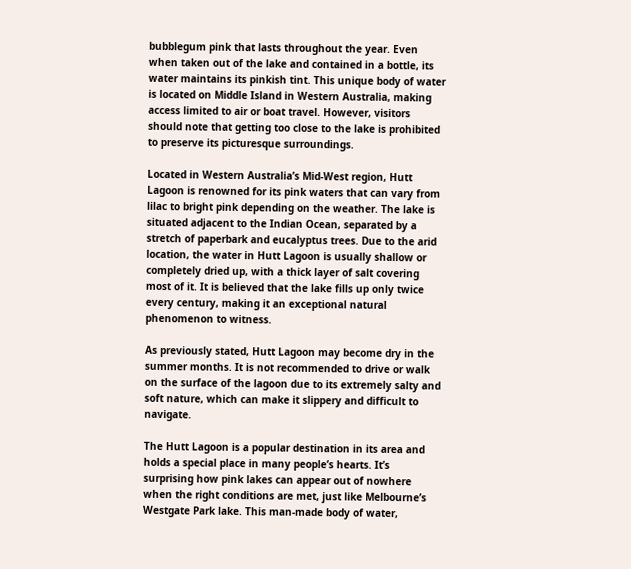bubblegum pink that lasts throughout the year. Even when taken out of the lake and contained in a bottle, its water maintains its pinkish tint. This unique body of water is located on Middle Island in Western Australia, making access limited to air or boat travel. However, visitors should note that getting too close to the lake is prohibited to preserve its picturesque surroundings.

Located in Western Australia’s Mid-West region, Hutt Lagoon is renowned for its pink waters that can vary from lilac to bright pink depending on the weather. The lake is situated adjacent to the Indian Ocean, separated by a stretch of paperbark and eucalyptus trees. Due to the arid location, the water in Hutt Lagoon is usually shallow or completely dried up, with a thick layer of salt covering most of it. It is believed that the lake fills up only twice every century, making it an exceptional natural phenomenon to witness.

As previously stated, Hutt Lagoon may become dry in the summer months. It is not recommended to drive or walk on the surface of the lagoon due to its extremely salty and soft nature, which can make it slippery and difficult to navigate.

The Hutt Lagoon is a popular destination in its area and holds a special place in many people’s hearts. It’s surprising how pink lakes can appear out of nowhere when the right conditions are met, just like Melbourne’s Westgate Park lake. This man-made body of water,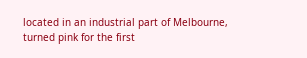located in an industrial part of Melbourne, turned pink for the first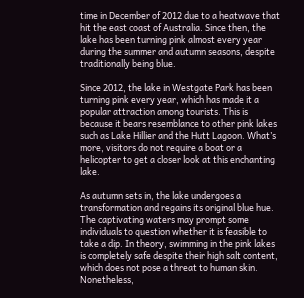time in December of 2012 due to a heatwave that hit the east coast of Australia. Since then, the lake has been turning pink almost every year during the summer and autumn seasons, despite traditionally being blue.

Since 2012, the lake in Westgate Park has been turning pink every year, which has made it a popular attraction among tourists. This is because it bears resemblance to other pink lakes such as Lake Hillier and the Hutt Lagoon. What’s more, visitors do not require a boat or a helicopter to get a closer look at this enchanting lake.

As autumn sets in, the lake undergoes a transformation and regains its original blue hue. The captivating waters may prompt some individuals to question whether it is feasible to take a dip. In theory, swimming in the pink lakes is completely safe despite their high salt content, which does not pose a threat to human skin. Nonetheless,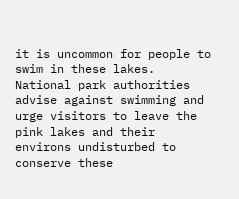it is uncommon for people to swim in these lakes. National park authorities advise against swimming and urge visitors to leave the pink lakes and their environs undisturbed to conserve these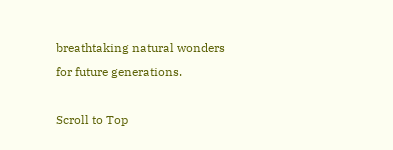breathtaking natural wonders for future generations.

Scroll to Top